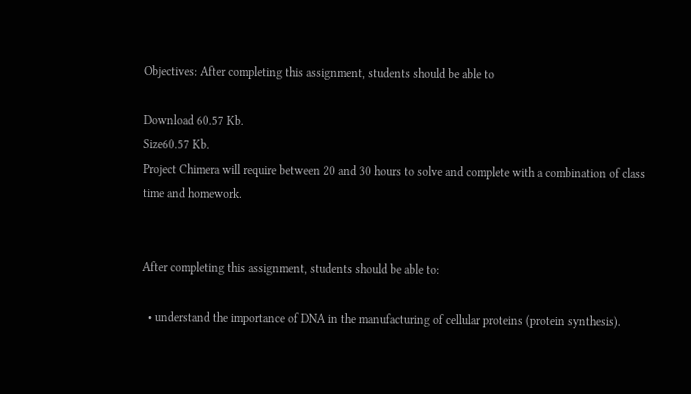Objectives: After completing this assignment, students should be able to

Download 60.57 Kb.
Size60.57 Kb.
Project Chimera will require between 20 and 30 hours to solve and complete with a combination of class time and homework.


After completing this assignment, students should be able to:

  • understand the importance of DNA in the manufacturing of cellular proteins (protein synthesis).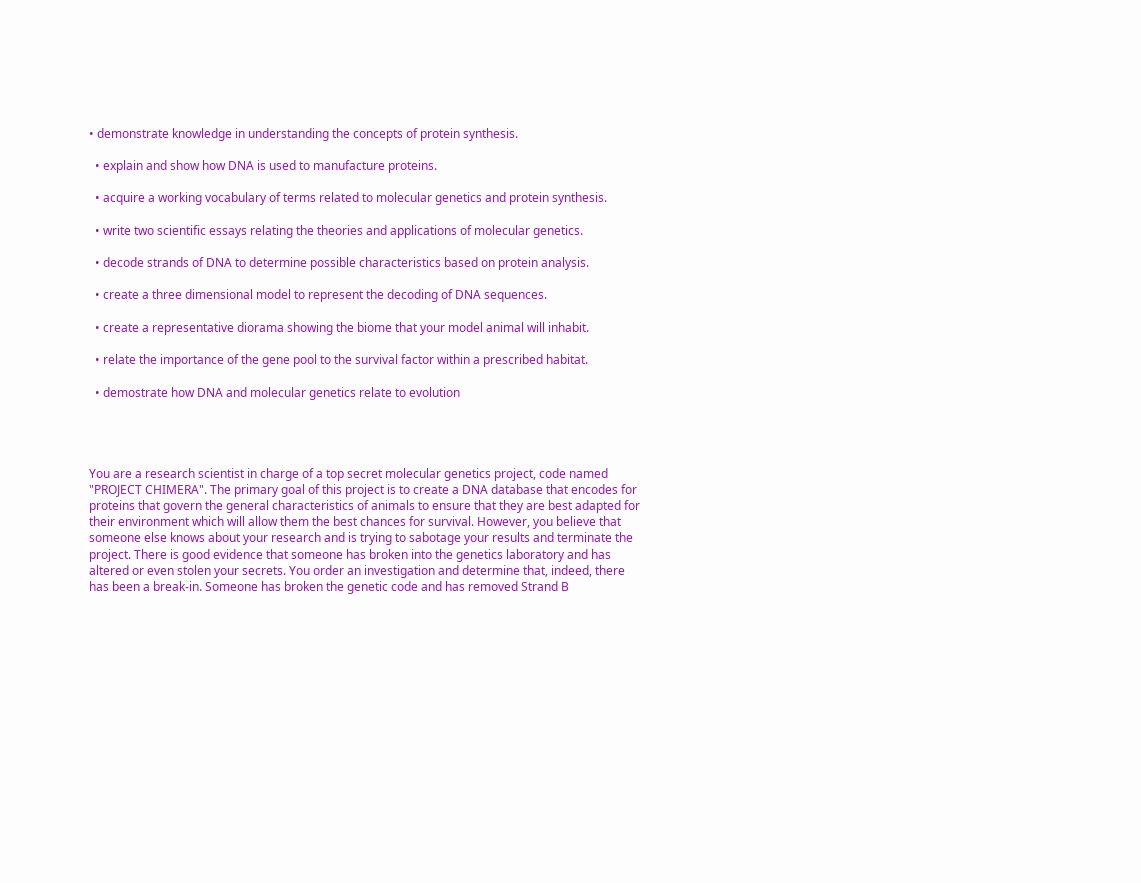• demonstrate knowledge in understanding the concepts of protein synthesis.

  • explain and show how DNA is used to manufacture proteins.

  • acquire a working vocabulary of terms related to molecular genetics and protein synthesis.

  • write two scientific essays relating the theories and applications of molecular genetics.

  • decode strands of DNA to determine possible characteristics based on protein analysis.

  • create a three dimensional model to represent the decoding of DNA sequences.

  • create a representative diorama showing the biome that your model animal will inhabit.

  • relate the importance of the gene pool to the survival factor within a prescribed habitat.

  • demostrate how DNA and molecular genetics relate to evolution




You are a research scientist in charge of a top secret molecular genetics project, code named "PROJECT CHIMERA". The primary goal of this project is to create a DNA database that encodes for proteins that govern the general characteristics of animals to ensure that they are best adapted for their environment which will allow them the best chances for survival. However, you believe that someone else knows about your research and is trying to sabotage your results and terminate the project. There is good evidence that someone has broken into the genetics laboratory and has altered or even stolen your secrets. You order an investigation and determine that, indeed, there has been a break-in. Someone has broken the genetic code and has removed Strand B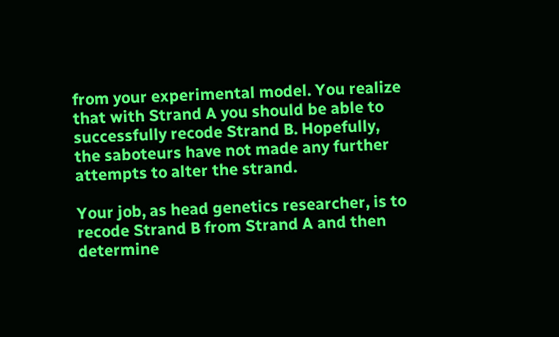from your experimental model. You realize that with Strand A you should be able to successfully recode Strand B. Hopefully, the saboteurs have not made any further attempts to alter the strand.

Your job, as head genetics researcher, is to recode Strand B from Strand A and then determine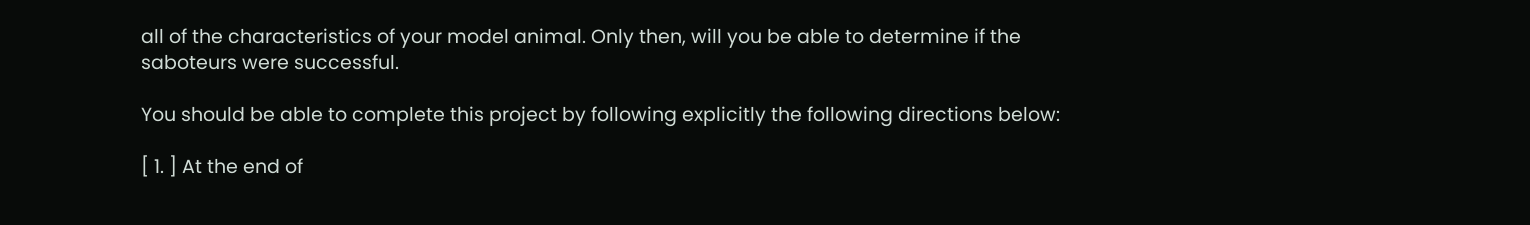all of the characteristics of your model animal. Only then, will you be able to determine if the saboteurs were successful.

You should be able to complete this project by following explicitly the following directions below:

[ 1. ] At the end of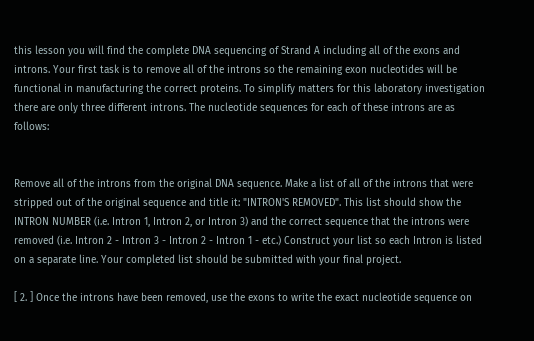this lesson you will find the complete DNA sequencing of Strand A including all of the exons and introns. Your first task is to remove all of the introns so the remaining exon nucleotides will be functional in manufacturing the correct proteins. To simplify matters for this laboratory investigation there are only three different introns. The nucleotide sequences for each of these introns are as follows:


Remove all of the introns from the original DNA sequence. Make a list of all of the introns that were stripped out of the original sequence and title it: "INTRON'S REMOVED". This list should show the INTRON NUMBER (i.e. Intron 1, Intron 2, or Intron 3) and the correct sequence that the introns were removed (i.e. Intron 2 - Intron 3 - Intron 2 - Intron 1 - etc.) Construct your list so each Intron is listed on a separate line. Your completed list should be submitted with your final project.

[ 2. ] Once the introns have been removed, use the exons to write the exact nucleotide sequence on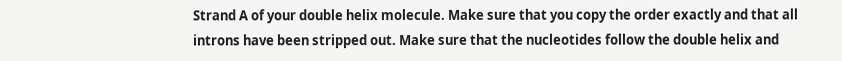Strand A of your double helix molecule. Make sure that you copy the order exactly and that all introns have been stripped out. Make sure that the nucleotides follow the double helix and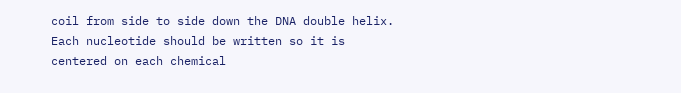coil from side to side down the DNA double helix. Each nucleotide should be written so it is centered on each chemical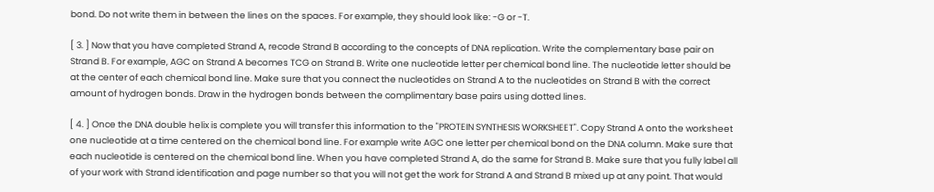bond. Do not write them in between the lines on the spaces. For example, they should look like: -G or -T.

[ 3. ] Now that you have completed Strand A, recode Strand B according to the concepts of DNA replication. Write the complementary base pair on Strand B. For example, AGC on Strand A becomes TCG on Strand B. Write one nucleotide letter per chemical bond line. The nucleotide letter should be at the center of each chemical bond line. Make sure that you connect the nucleotides on Strand A to the nucleotides on Strand B with the correct amount of hydrogen bonds. Draw in the hydrogen bonds between the complimentary base pairs using dotted lines.

[ 4. ] Once the DNA double helix is complete you will transfer this information to the "PROTEIN SYNTHESIS WORKSHEET". Copy Strand A onto the worksheet one nucleotide at a time centered on the chemical bond line. For example write AGC one letter per chemical bond on the DNA column. Make sure that each nucleotide is centered on the chemical bond line. When you have completed Strand A, do the same for Strand B. Make sure that you fully label all of your work with Strand identification and page number so that you will not get the work for Strand A and Strand B mixed up at any point. That would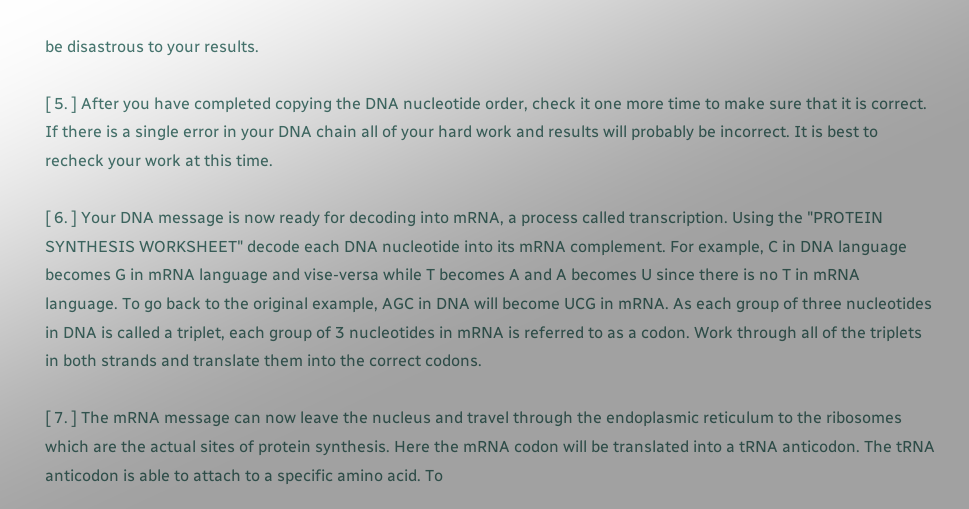be disastrous to your results.

[ 5. ] After you have completed copying the DNA nucleotide order, check it one more time to make sure that it is correct. If there is a single error in your DNA chain all of your hard work and results will probably be incorrect. It is best to recheck your work at this time.

[ 6. ] Your DNA message is now ready for decoding into mRNA, a process called transcription. Using the "PROTEIN SYNTHESIS WORKSHEET" decode each DNA nucleotide into its mRNA complement. For example, C in DNA language becomes G in mRNA language and vise-versa while T becomes A and A becomes U since there is no T in mRNA language. To go back to the original example, AGC in DNA will become UCG in mRNA. As each group of three nucleotides in DNA is called a triplet, each group of 3 nucleotides in mRNA is referred to as a codon. Work through all of the triplets in both strands and translate them into the correct codons.

[ 7. ] The mRNA message can now leave the nucleus and travel through the endoplasmic reticulum to the ribosomes which are the actual sites of protein synthesis. Here the mRNA codon will be translated into a tRNA anticodon. The tRNA anticodon is able to attach to a specific amino acid. To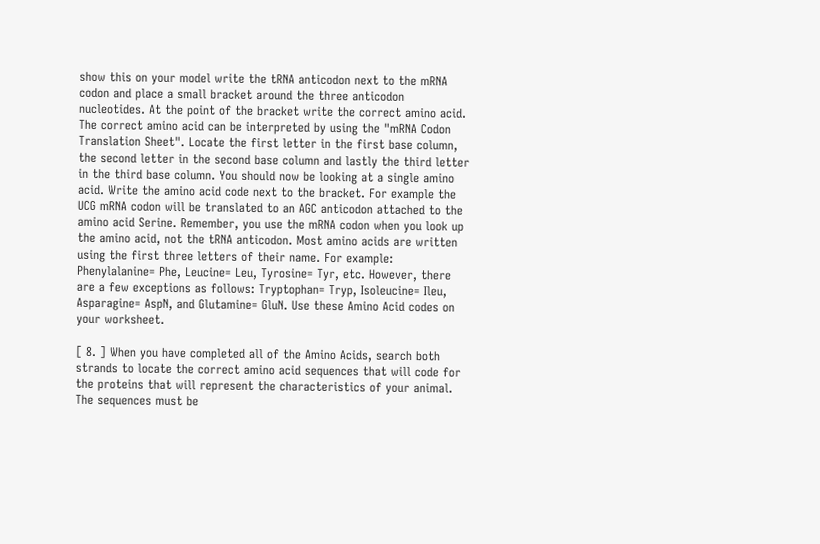show this on your model write the tRNA anticodon next to the mRNA codon and place a small bracket around the three anticodon nucleotides. At the point of the bracket write the correct amino acid. The correct amino acid can be interpreted by using the "mRNA Codon Translation Sheet". Locate the first letter in the first base column, the second letter in the second base column and lastly the third letter in the third base column. You should now be looking at a single amino acid. Write the amino acid code next to the bracket. For example the UCG mRNA codon will be translated to an AGC anticodon attached to the amino acid Serine. Remember, you use the mRNA codon when you look up the amino acid, not the tRNA anticodon. Most amino acids are written using the first three letters of their name. For example: Phenylalanine= Phe, Leucine= Leu, Tyrosine= Tyr, etc. However, there are a few exceptions as follows: Tryptophan= Tryp, Isoleucine= Ileu, Asparagine= AspN, and Glutamine= GluN. Use these Amino Acid codes on your worksheet.

[ 8. ] When you have completed all of the Amino Acids, search both strands to locate the correct amino acid sequences that will code for the proteins that will represent the characteristics of your animal. The sequences must be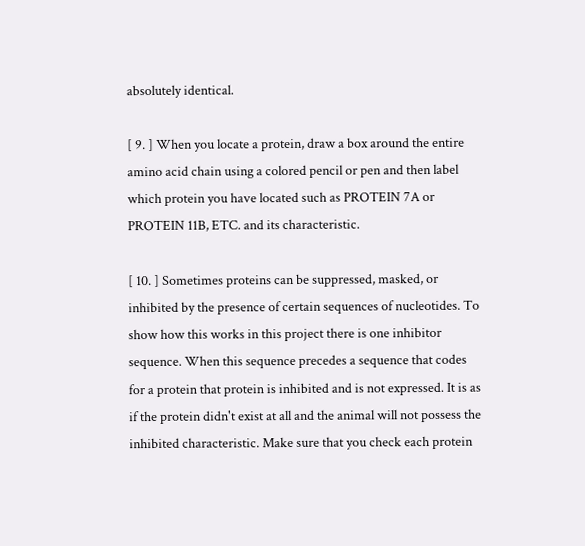absolutely identical.

[ 9. ] When you locate a protein, draw a box around the entire amino acid chain using a colored pencil or pen and then label which protein you have located such as PROTEIN 7A or PROTEIN 11B, ETC. and its characteristic.

[ 10. ] Sometimes proteins can be suppressed, masked, or inhibited by the presence of certain sequences of nucleotides. To show how this works in this project there is one inhibitor sequence. When this sequence precedes a sequence that codes for a protein that protein is inhibited and is not expressed. It is as if the protein didn't exist at all and the animal will not possess the inhibited characteristic. Make sure that you check each protein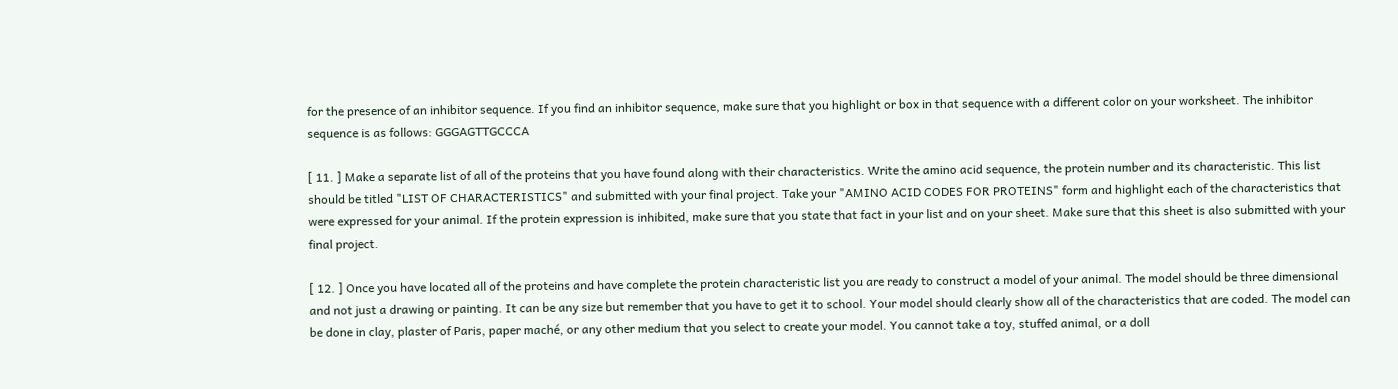for the presence of an inhibitor sequence. If you find an inhibitor sequence, make sure that you highlight or box in that sequence with a different color on your worksheet. The inhibitor sequence is as follows: GGGAGTTGCCCA

[ 11. ] Make a separate list of all of the proteins that you have found along with their characteristics. Write the amino acid sequence, the protein number and its characteristic. This list should be titled "LIST OF CHARACTERISTICS" and submitted with your final project. Take your "AMINO ACID CODES FOR PROTEINS" form and highlight each of the characteristics that were expressed for your animal. If the protein expression is inhibited, make sure that you state that fact in your list and on your sheet. Make sure that this sheet is also submitted with your final project.

[ 12. ] Once you have located all of the proteins and have complete the protein characteristic list you are ready to construct a model of your animal. The model should be three dimensional and not just a drawing or painting. It can be any size but remember that you have to get it to school. Your model should clearly show all of the characteristics that are coded. The model can be done in clay, plaster of Paris, paper maché, or any other medium that you select to create your model. You cannot take a toy, stuffed animal, or a doll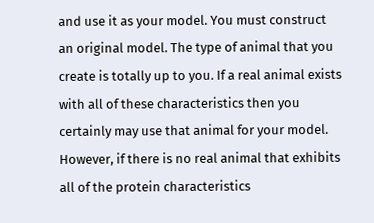and use it as your model. You must construct an original model. The type of animal that you create is totally up to you. If a real animal exists with all of these characteristics then you certainly may use that animal for your model. However, if there is no real animal that exhibits all of the protein characteristics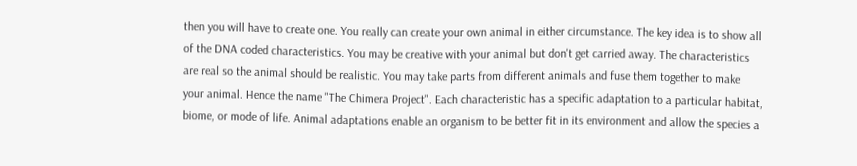then you will have to create one. You really can create your own animal in either circumstance. The key idea is to show all of the DNA coded characteristics. You may be creative with your animal but don't get carried away. The characteristics are real so the animal should be realistic. You may take parts from different animals and fuse them together to make your animal. Hence the name "The Chimera Project". Each characteristic has a specific adaptation to a particular habitat, biome, or mode of life. Animal adaptations enable an organism to be better fit in its environment and allow the species a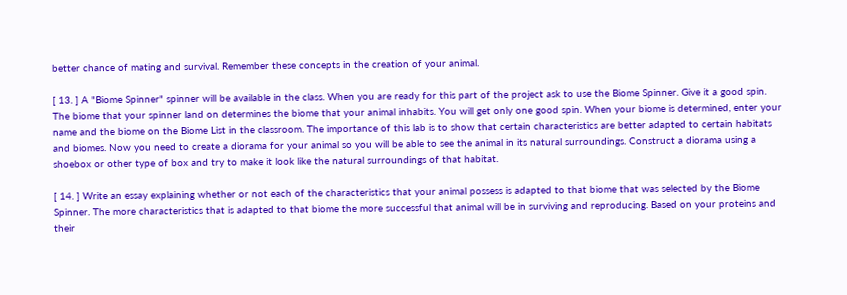better chance of mating and survival. Remember these concepts in the creation of your animal.

[ 13. ] A "Biome Spinner" spinner will be available in the class. When you are ready for this part of the project ask to use the Biome Spinner. Give it a good spin. The biome that your spinner land on determines the biome that your animal inhabits. You will get only one good spin. When your biome is determined, enter your name and the biome on the Biome List in the classroom. The importance of this lab is to show that certain characteristics are better adapted to certain habitats and biomes. Now you need to create a diorama for your animal so you will be able to see the animal in its natural surroundings. Construct a diorama using a shoebox or other type of box and try to make it look like the natural surroundings of that habitat.

[ 14. ] Write an essay explaining whether or not each of the characteristics that your animal possess is adapted to that biome that was selected by the Biome Spinner. The more characteristics that is adapted to that biome the more successful that animal will be in surviving and reproducing. Based on your proteins and their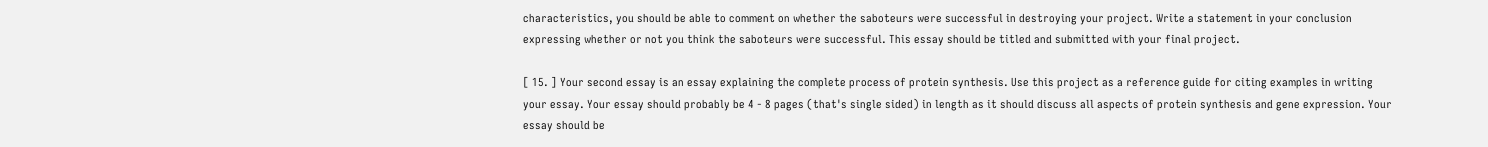characteristics, you should be able to comment on whether the saboteurs were successful in destroying your project. Write a statement in your conclusion expressing whether or not you think the saboteurs were successful. This essay should be titled and submitted with your final project.

[ 15. ] Your second essay is an essay explaining the complete process of protein synthesis. Use this project as a reference guide for citing examples in writing your essay. Your essay should probably be 4 - 8 pages (that's single sided) in length as it should discuss all aspects of protein synthesis and gene expression. Your essay should be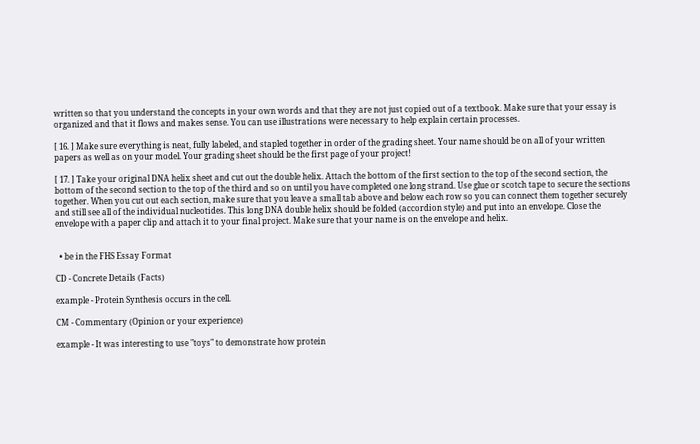written so that you understand the concepts in your own words and that they are not just copied out of a textbook. Make sure that your essay is organized and that it flows and makes sense. You can use illustrations were necessary to help explain certain processes.

[ 16. ] Make sure everything is neat, fully labeled, and stapled together in order of the grading sheet. Your name should be on all of your written papers as well as on your model. Your grading sheet should be the first page of your project!

[ 17. ] Take your original DNA helix sheet and cut out the double helix. Attach the bottom of the first section to the top of the second section, the bottom of the second section to the top of the third and so on until you have completed one long strand. Use glue or scotch tape to secure the sections together. When you cut out each section, make sure that you leave a small tab above and below each row so you can connect them together securely and still see all of the individual nucleotides. This long DNA double helix should be folded (accordion style) and put into an envelope. Close the envelope with a paper clip and attach it to your final project. Make sure that your name is on the envelope and helix.


  • be in the FHS Essay Format

CD - Concrete Details (Facts)

example - Protein Synthesis occurs in the cell.

CM - Commentary (Opinion or your experience)

example - It was interesting to use "toys" to demonstrate how protein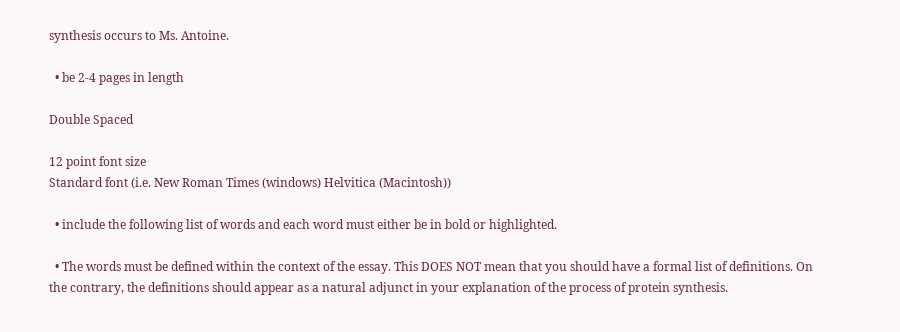synthesis occurs to Ms. Antoine.

  • be 2-4 pages in length

Double Spaced

12 point font size
Standard font (i.e. New Roman Times (windows) Helvitica (Macintosh))

  • include the following list of words and each word must either be in bold or highlighted.

  • The words must be defined within the context of the essay. This DOES NOT mean that you should have a formal list of definitions. On the contrary, the definitions should appear as a natural adjunct in your explanation of the process of protein synthesis.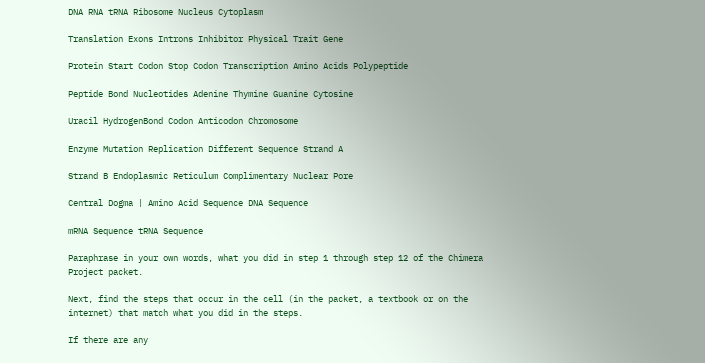DNA RNA tRNA Ribosome Nucleus Cytoplasm

Translation Exons Introns Inhibitor Physical Trait Gene

Protein Start Codon Stop Codon Transcription Amino Acids Polypeptide

Peptide Bond Nucleotides Adenine Thymine Guanine Cytosine

Uracil HydrogenBond Codon Anticodon Chromosome

Enzyme Mutation Replication Different Sequence Strand A

Strand B Endoplasmic Reticulum Complimentary Nuclear Pore

Central Dogma | Amino Acid Sequence DNA Sequence

mRNA Sequence tRNA Sequence

Paraphrase in your own words, what you did in step 1 through step 12 of the Chimera Project packet.

Next, find the steps that occur in the cell (in the packet, a textbook or on the internet) that match what you did in the steps.

If there are any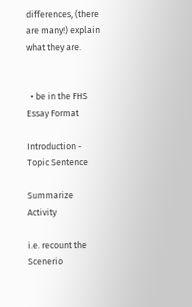differences, (there are many!) explain what they are.


  • be in the FHS Essay Format

Introduction - Topic Sentence

Summarize Activity

i.e. recount the Scenerio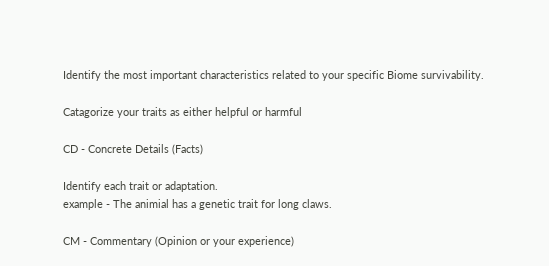Identify the most important characteristics related to your specific Biome survivability.

Catagorize your traits as either helpful or harmful

CD - Concrete Details (Facts)

Identify each trait or adaptation.
example - The animial has a genetic trait for long claws.

CM - Commentary (Opinion or your experience)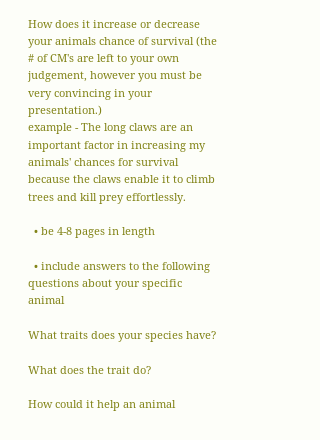How does it increase or decrease your animals chance of survival (the # of CM's are left to your own judgement, however you must be very convincing in your presentation.)
example - The long claws are an important factor in increasing my animals' chances for survival because the claws enable it to climb trees and kill prey effortlessly.

  • be 4-8 pages in length

  • include answers to the following questions about your specific animal

What traits does your species have?

What does the trait do?

How could it help an animal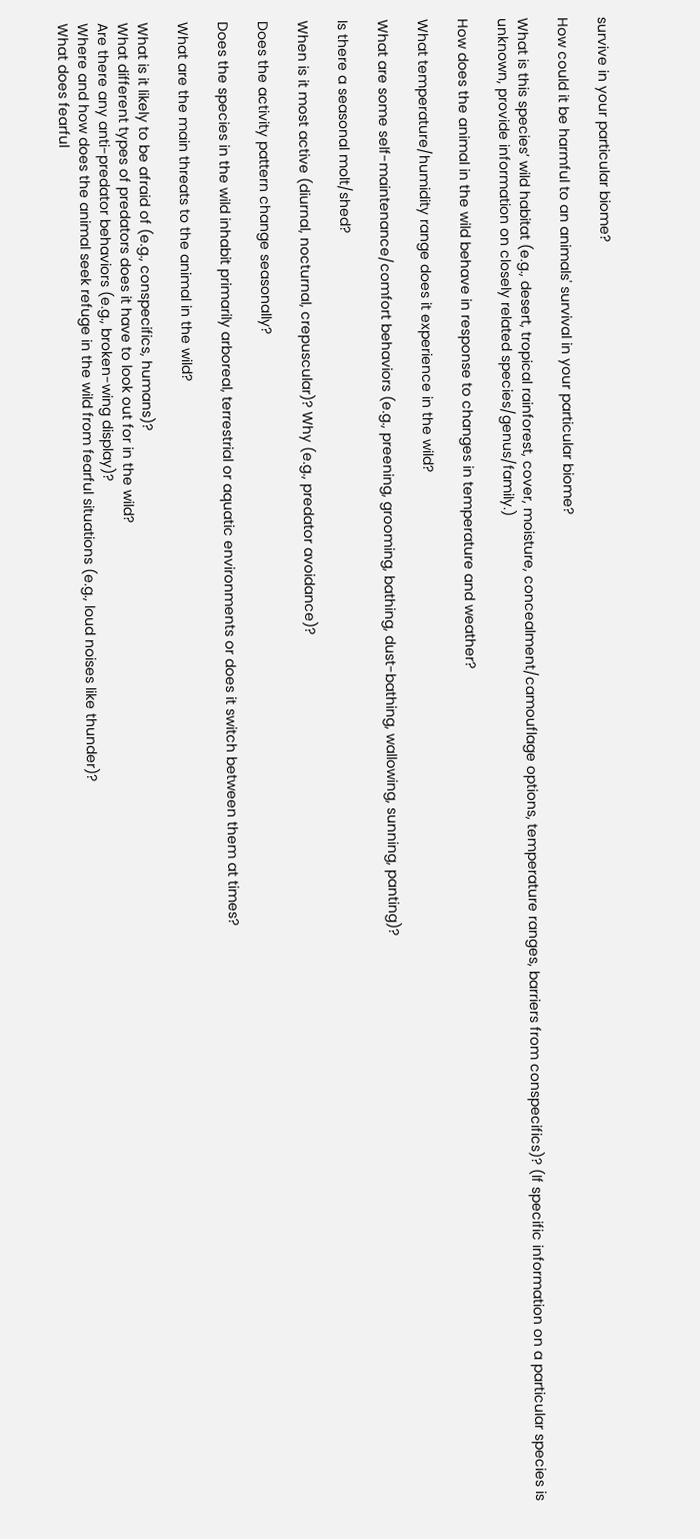survive in your particular biome?

How could it be harmful to an animals' survival in your particular biome?

What is this species’ wild habitat (e.g., desert, tropical rainforest, cover, moisture, concealment/camouflage options, temperature ranges, barriers from conspecifics)? (If specific information on a particular species is unknown, provide information on closely related species/genus/family.)

How does the animal in the wild behave in response to changes in temperature and weather?

What temperature/humidity range does it experience in the wild?

What are some self-maintenance/comfort behaviors (e.g., preening, grooming, bathing, dust-bathing, wallowing, sunning, panting)?

Is there a seasonal molt/shed?

When is it most active (diurnal, nocturnal, crepuscular)? Why (e.g., predator avoidance)?

Does the activity pattern change seasonally?

Does the species in the wild inhabit primarily arboreal, terrestrial or aquatic environments or does it switch between them at times?

What are the main threats to the animal in the wild?

What is it likely to be afraid of (e.g., conspecifics, humans)?
What different types of predators does it have to look out for in the wild?
Are there any anti-predator behaviors (e.g., broken-wing display)?
Where and how does the animal seek refuge in the wild from fearful situations (e.g., loud noises like thunder)?
What does fearful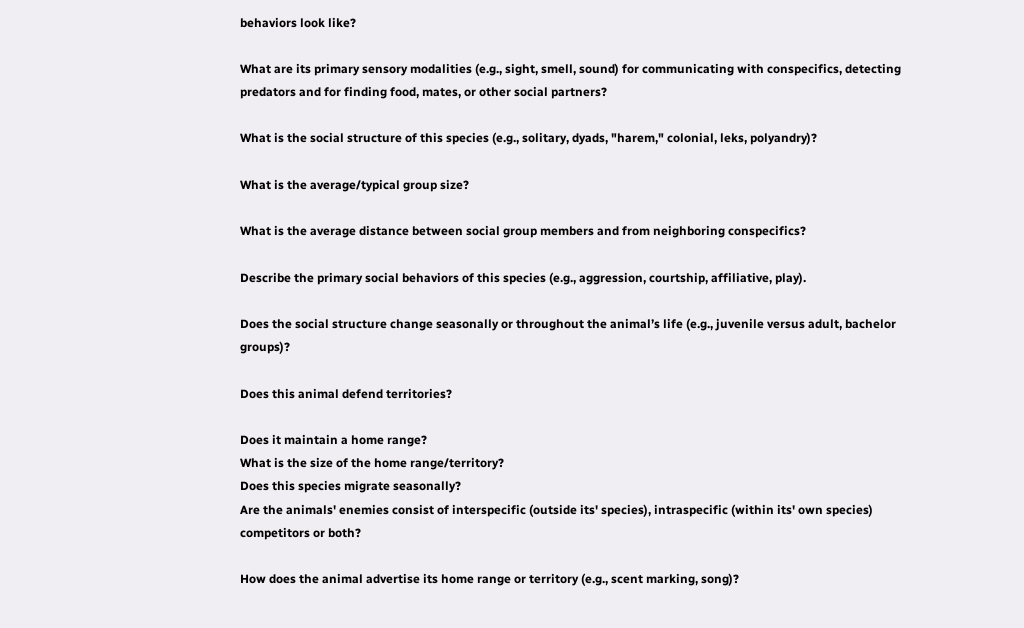behaviors look like?

What are its primary sensory modalities (e.g., sight, smell, sound) for communicating with conspecifics, detecting predators and for finding food, mates, or other social partners?

What is the social structure of this species (e.g., solitary, dyads, "harem," colonial, leks, polyandry)?

What is the average/typical group size?

What is the average distance between social group members and from neighboring conspecifics?

Describe the primary social behaviors of this species (e.g., aggression, courtship, affiliative, play).

Does the social structure change seasonally or throughout the animal’s life (e.g., juvenile versus adult, bachelor groups)?

Does this animal defend territories?

Does it maintain a home range?
What is the size of the home range/territory?
Does this species migrate seasonally?
Are the animals' enemies consist of interspecific (outside its' species), intraspecific (within its' own species) competitors or both?

How does the animal advertise its home range or territory (e.g., scent marking, song)?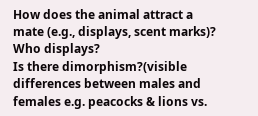How does the animal attract a mate (e.g., displays, scent marks)?
Who displays?
Is there dimorphism?(visible differences between males and females e.g. peacocks & lions vs.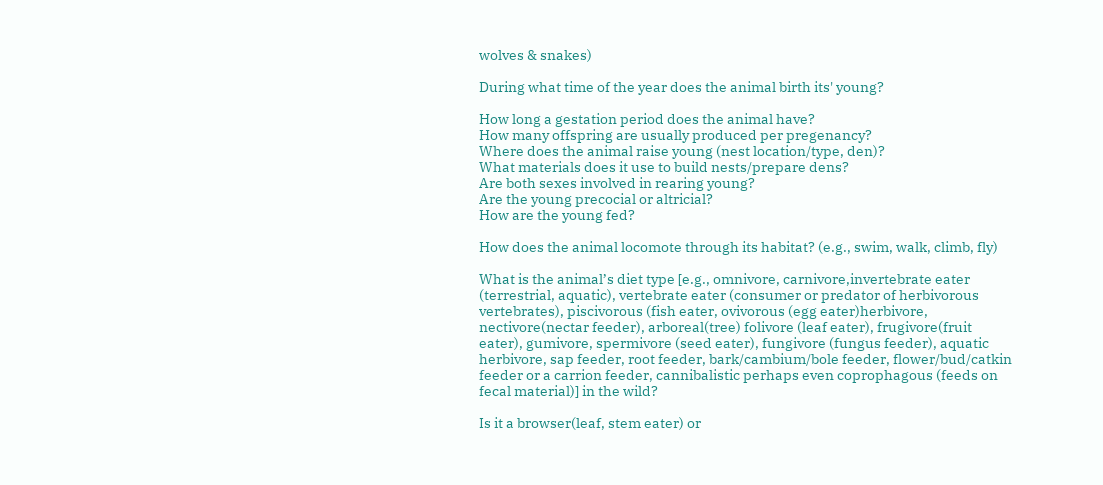wolves & snakes)

During what time of the year does the animal birth its' young?

How long a gestation period does the animal have?
How many offspring are usually produced per pregenancy?
Where does the animal raise young (nest location/type, den)?
What materials does it use to build nests/prepare dens?
Are both sexes involved in rearing young?
Are the young precocial or altricial?
How are the young fed?

How does the animal locomote through its habitat? (e.g., swim, walk, climb, fly)

What is the animal’s diet type [e.g., omnivore, carnivore,invertebrate eater (terrestrial, aquatic), vertebrate eater (consumer or predator of herbivorous vertebrates), piscivorous (fish eater, ovivorous (egg eater)herbivore, nectivore(nectar feeder), arboreal(tree) folivore (leaf eater), frugivore(fruit eater), gumivore, spermivore (seed eater), fungivore (fungus feeder), aquatic herbivore, sap feeder, root feeder, bark/cambium/bole feeder, flower/bud/catkin feeder or a carrion feeder, cannibalistic perhaps even coprophagous (feeds on fecal material)] in the wild?

Is it a browser(leaf, stem eater) or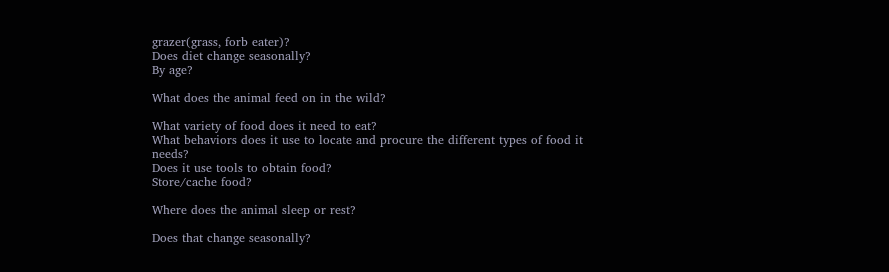grazer(grass, forb eater)?
Does diet change seasonally?
By age?

What does the animal feed on in the wild?

What variety of food does it need to eat?
What behaviors does it use to locate and procure the different types of food it needs?
Does it use tools to obtain food?
Store/cache food?

Where does the animal sleep or rest?

Does that change seasonally?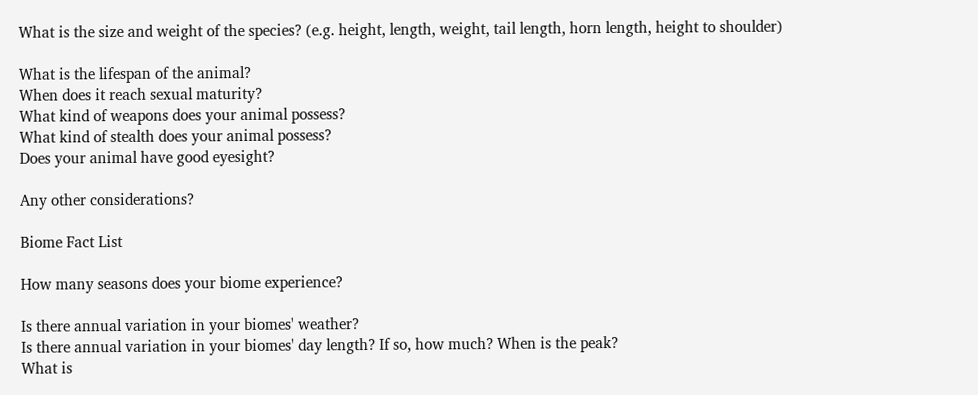What is the size and weight of the species? (e.g. height, length, weight, tail length, horn length, height to shoulder)

What is the lifespan of the animal?
When does it reach sexual maturity?
What kind of weapons does your animal possess?
What kind of stealth does your animal possess?
Does your animal have good eyesight?

Any other considerations?

Biome Fact List

How many seasons does your biome experience?

Is there annual variation in your biomes' weather?
Is there annual variation in your biomes' day length? If so, how much? When is the peak?
What is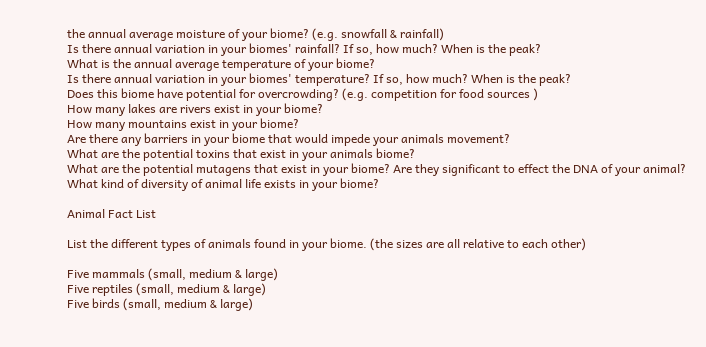the annual average moisture of your biome? (e.g. snowfall & rainfall)
Is there annual variation in your biomes' rainfall? If so, how much? When is the peak?
What is the annual average temperature of your biome?
Is there annual variation in your biomes' temperature? If so, how much? When is the peak?
Does this biome have potential for overcrowding? (e.g. competition for food sources )
How many lakes are rivers exist in your biome?
How many mountains exist in your biome?
Are there any barriers in your biome that would impede your animals movement?
What are the potential toxins that exist in your animals biome?
What are the potential mutagens that exist in your biome? Are they significant to effect the DNA of your animal?
What kind of diversity of animal life exists in your biome?

Animal Fact List

List the different types of animals found in your biome. (the sizes are all relative to each other)

Five mammals (small, medium & large)
Five reptiles (small, medium & large)
Five birds (small, medium & large)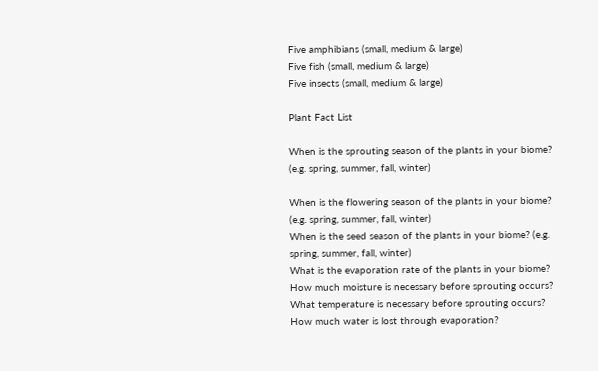Five amphibians (small, medium & large)
Five fish (small, medium & large)
Five insects (small, medium & large)

Plant Fact List

When is the sprouting season of the plants in your biome? (e.g. spring, summer, fall, winter)

When is the flowering season of the plants in your biome? (e.g. spring, summer, fall, winter)
When is the seed season of the plants in your biome? (e.g. spring, summer, fall, winter)
What is the evaporation rate of the plants in your biome?
How much moisture is necessary before sprouting occurs?
What temperature is necessary before sprouting occurs?
How much water is lost through evaporation?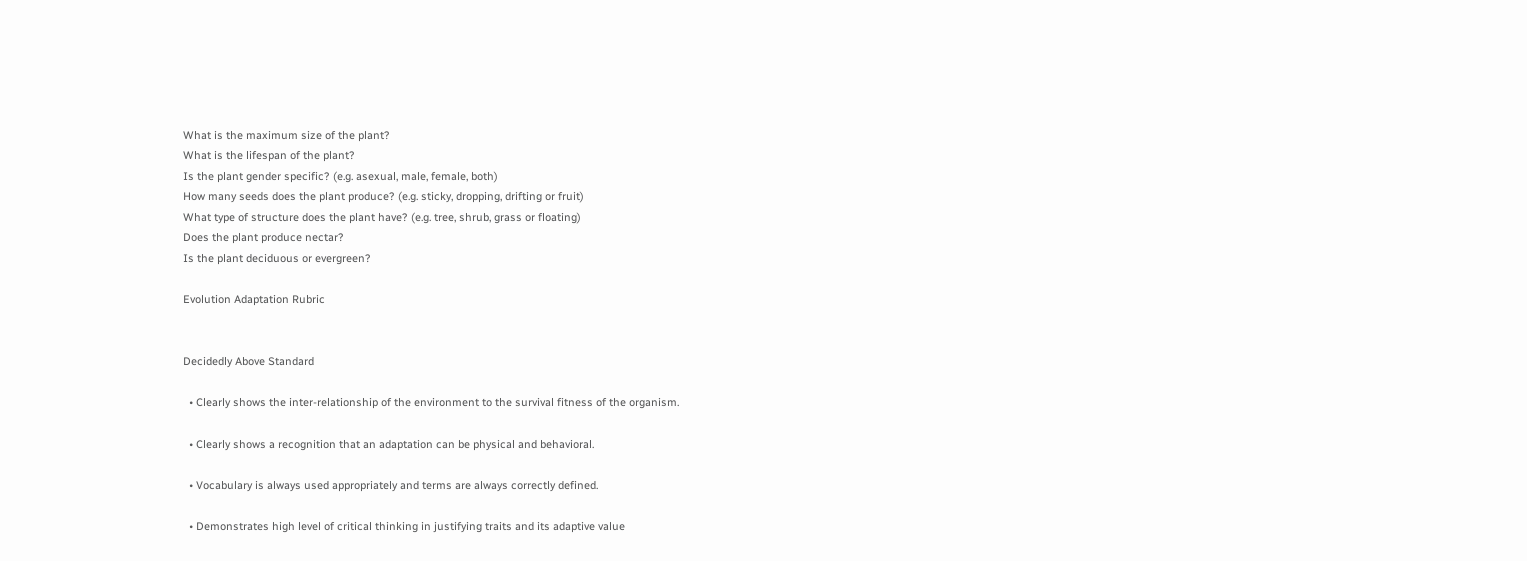What is the maximum size of the plant?
What is the lifespan of the plant?
Is the plant gender specific? (e.g. asexual, male, female, both)
How many seeds does the plant produce? (e.g. sticky, dropping, drifting or fruit)
What type of structure does the plant have? (e.g. tree, shrub, grass or floating)
Does the plant produce nectar?
Is the plant deciduous or evergreen?

Evolution Adaptation Rubric


Decidedly Above Standard

  • Clearly shows the inter-relationship of the environment to the survival fitness of the organism.

  • Clearly shows a recognition that an adaptation can be physical and behavioral.

  • Vocabulary is always used appropriately and terms are always correctly defined.

  • Demonstrates high level of critical thinking in justifying traits and its adaptive value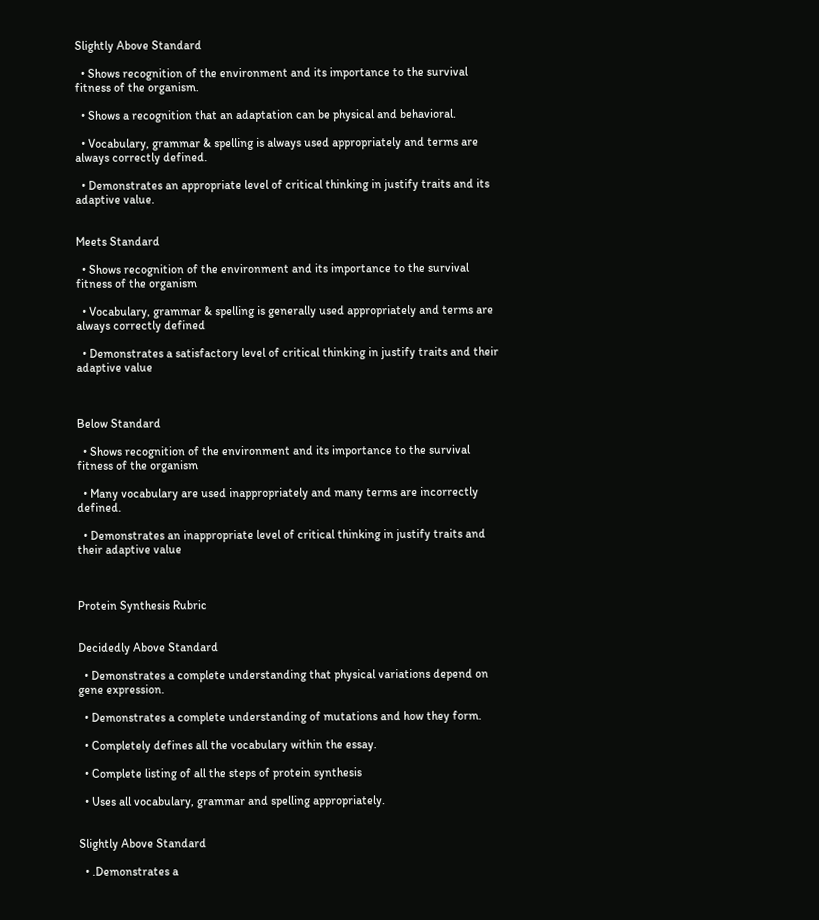Slightly Above Standard

  • Shows recognition of the environment and its importance to the survival fitness of the organism.

  • Shows a recognition that an adaptation can be physical and behavioral.

  • Vocabulary, grammar & spelling is always used appropriately and terms are always correctly defined.

  • Demonstrates an appropriate level of critical thinking in justify traits and its adaptive value.


Meets Standard

  • Shows recognition of the environment and its importance to the survival fitness of the organism

  • Vocabulary, grammar & spelling is generally used appropriately and terms are always correctly defined

  • Demonstrates a satisfactory level of critical thinking in justify traits and their adaptive value



Below Standard

  • Shows recognition of the environment and its importance to the survival fitness of the organism

  • Many vocabulary are used inappropriately and many terms are incorrectly defined.

  • Demonstrates an inappropriate level of critical thinking in justify traits and their adaptive value



Protein Synthesis Rubric


Decidedly Above Standard

  • Demonstrates a complete understanding that physical variations depend on gene expression.

  • Demonstrates a complete understanding of mutations and how they form.

  • Completely defines all the vocabulary within the essay.

  • Complete listing of all the steps of protein synthesis

  • Uses all vocabulary, grammar and spelling appropriately.


Slightly Above Standard

  • .Demonstrates a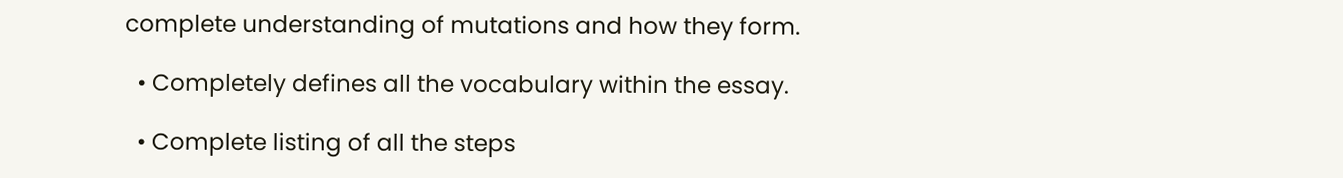complete understanding of mutations and how they form.

  • Completely defines all the vocabulary within the essay.

  • Complete listing of all the steps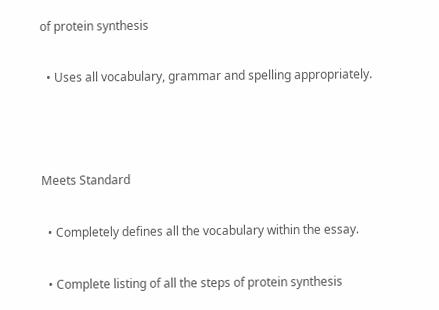of protein synthesis

  • Uses all vocabulary, grammar and spelling appropriately.



Meets Standard

  • Completely defines all the vocabulary within the essay.

  • Complete listing of all the steps of protein synthesis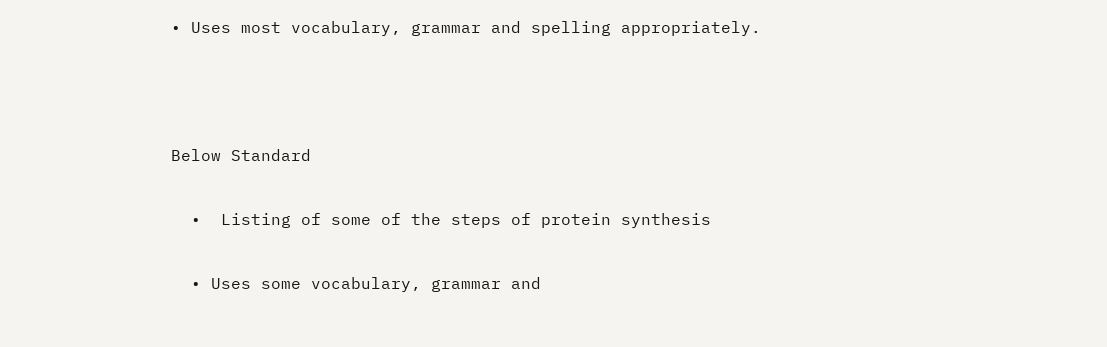• Uses most vocabulary, grammar and spelling appropriately.



Below Standard

  •  Listing of some of the steps of protein synthesis

  • Uses some vocabulary, grammar and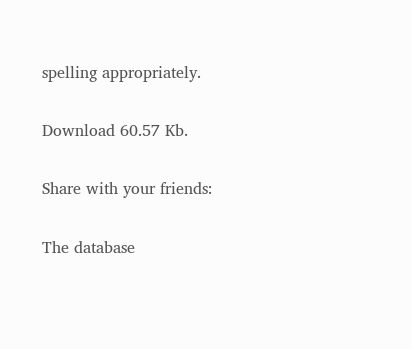spelling appropriately.

Download 60.57 Kb.

Share with your friends:

The database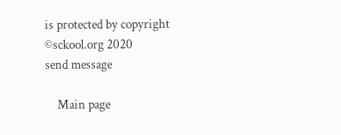is protected by copyright ©sckool.org 2020
send message

    Main page